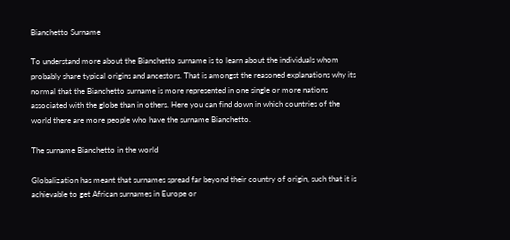Bianchetto Surname

To understand more about the Bianchetto surname is to learn about the individuals whom probably share typical origins and ancestors. That is amongst the reasoned explanations why its normal that the Bianchetto surname is more represented in one single or more nations associated with the globe than in others. Here you can find down in which countries of the world there are more people who have the surname Bianchetto.

The surname Bianchetto in the world

Globalization has meant that surnames spread far beyond their country of origin, such that it is achievable to get African surnames in Europe or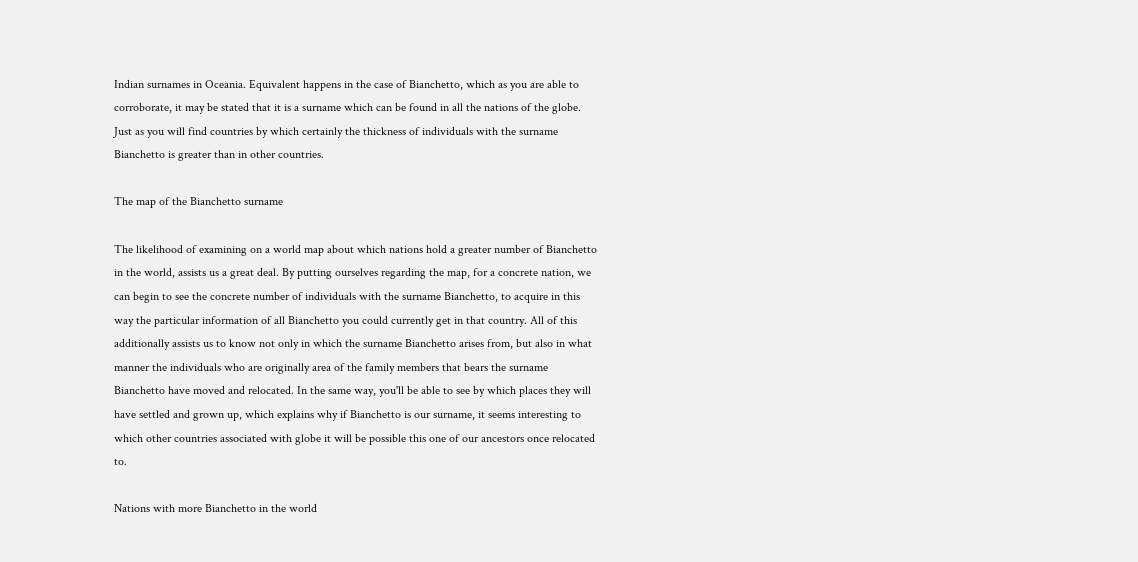Indian surnames in Oceania. Equivalent happens in the case of Bianchetto, which as you are able to corroborate, it may be stated that it is a surname which can be found in all the nations of the globe. Just as you will find countries by which certainly the thickness of individuals with the surname Bianchetto is greater than in other countries.

The map of the Bianchetto surname

The likelihood of examining on a world map about which nations hold a greater number of Bianchetto in the world, assists us a great deal. By putting ourselves regarding the map, for a concrete nation, we can begin to see the concrete number of individuals with the surname Bianchetto, to acquire in this way the particular information of all Bianchetto you could currently get in that country. All of this additionally assists us to know not only in which the surname Bianchetto arises from, but also in what manner the individuals who are originally area of the family members that bears the surname Bianchetto have moved and relocated. In the same way, you'll be able to see by which places they will have settled and grown up, which explains why if Bianchetto is our surname, it seems interesting to which other countries associated with globe it will be possible this one of our ancestors once relocated to.

Nations with more Bianchetto in the world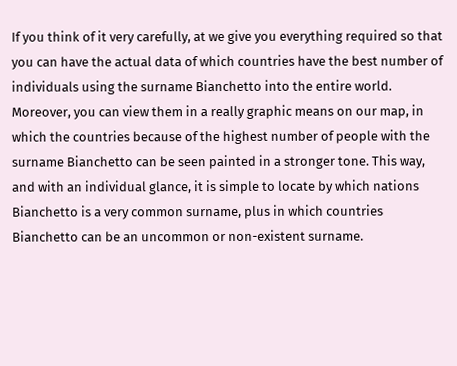If you think of it very carefully, at we give you everything required so that you can have the actual data of which countries have the best number of individuals using the surname Bianchetto into the entire world. Moreover, you can view them in a really graphic means on our map, in which the countries because of the highest number of people with the surname Bianchetto can be seen painted in a stronger tone. This way, and with an individual glance, it is simple to locate by which nations Bianchetto is a very common surname, plus in which countries Bianchetto can be an uncommon or non-existent surname.